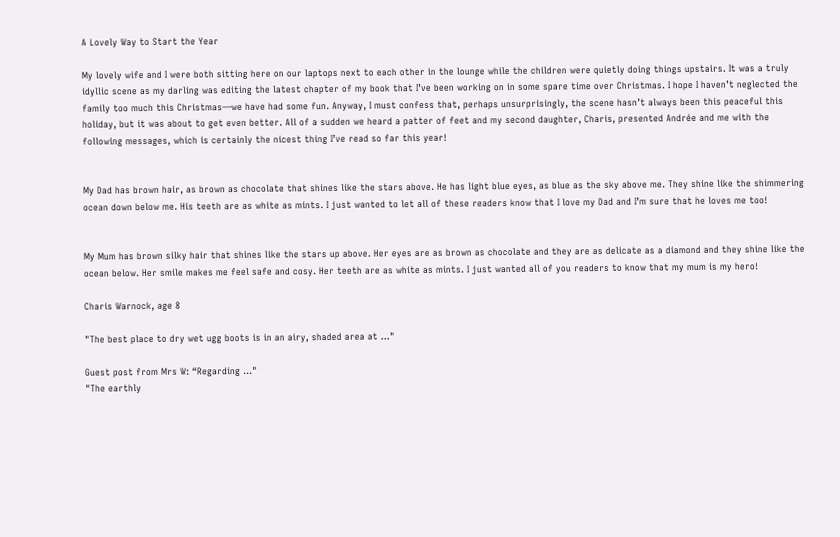A Lovely Way to Start the Year

My lovely wife and I were both sitting here on our laptops next to each other in the lounge while the children were quietly doing things upstairs. It was a truly idyllic scene as my darling was editing the latest chapter of my book that I’ve been working on in some spare time over Christmas. I hope I haven’t neglected the family too much this Christmas—we have had some fun. Anyway, I must confess that, perhaps unsurprisingly, the scene hasn’t always been this peaceful this holiday, but it was about to get even better. All of a sudden we heard a patter of feet and my second daughter, Charis, presented Andrée and me with the following messages, which is certainly the nicest thing I’ve read so far this year!


My Dad has brown hair, as brown as chocolate that shines like the stars above. He has light blue eyes, as blue as the sky above me. They shine like the shimmering ocean down below me. His teeth are as white as mints. I just wanted to let all of these readers know that I love my Dad and I’m sure that he loves me too!


My Mum has brown silky hair that shines like the stars up above. Her eyes are as brown as chocolate and they are as delicate as a diamond and they shine like the ocean below. Her smile makes me feel safe and cosy. Her teeth are as white as mints. I just wanted all of you readers to know that my mum is my hero!

Charis Warnock, age 8

"The best place to dry wet ugg boots is in an airy, shaded area at ..."

Guest post from Mrs W: “Regarding ..."
"The earthly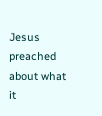Jesus preached about what it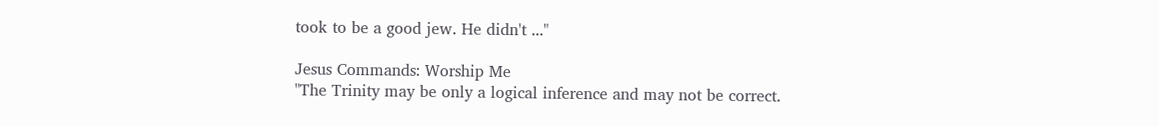took to be a good jew. He didn't ..."

Jesus Commands: Worship Me
"The Trinity may be only a logical inference and may not be correct.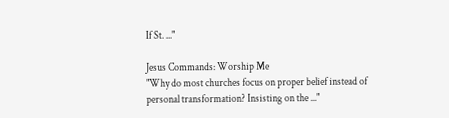If St. ..."

Jesus Commands: Worship Me
"Why do most churches focus on proper belief instead of personal transformation? Insisting on the ..."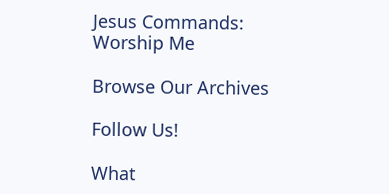Jesus Commands: Worship Me

Browse Our Archives

Follow Us!

What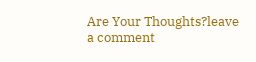Are Your Thoughts?leave a comment